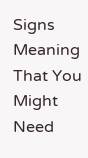Signs Meaning That You Might Need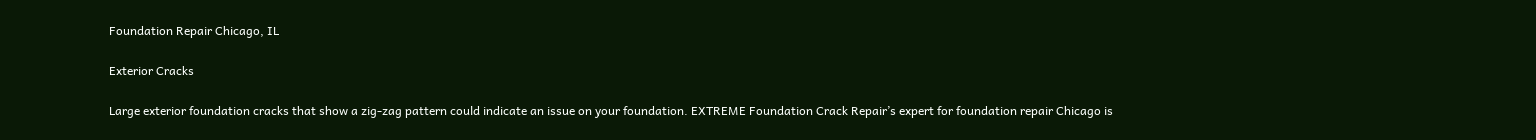Foundation Repair Chicago, IL

Exterior Cracks

Large exterior foundation cracks that show a zig-zag pattern could indicate an issue on your foundation. EXTREME Foundation Crack Repair’s expert for foundation repair Chicago is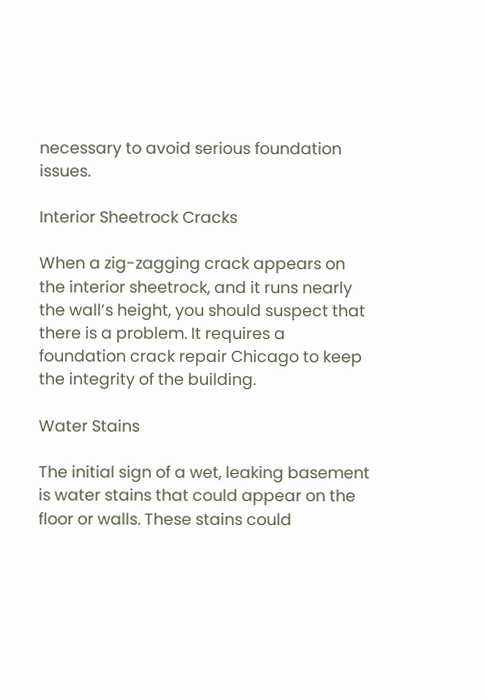necessary to avoid serious foundation issues.

Interior Sheetrock Cracks

When a zig-zagging crack appears on the interior sheetrock, and it runs nearly the wall’s height, you should suspect that there is a problem. It requires a foundation crack repair Chicago to keep the integrity of the building.

Water Stains

The initial sign of a wet, leaking basement is water stains that could appear on the floor or walls. These stains could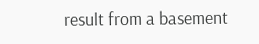result from a basement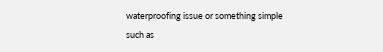waterproofing issue or something simple such as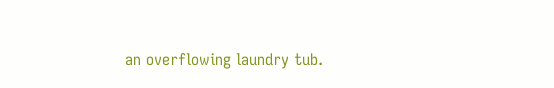an overflowing laundry tub.